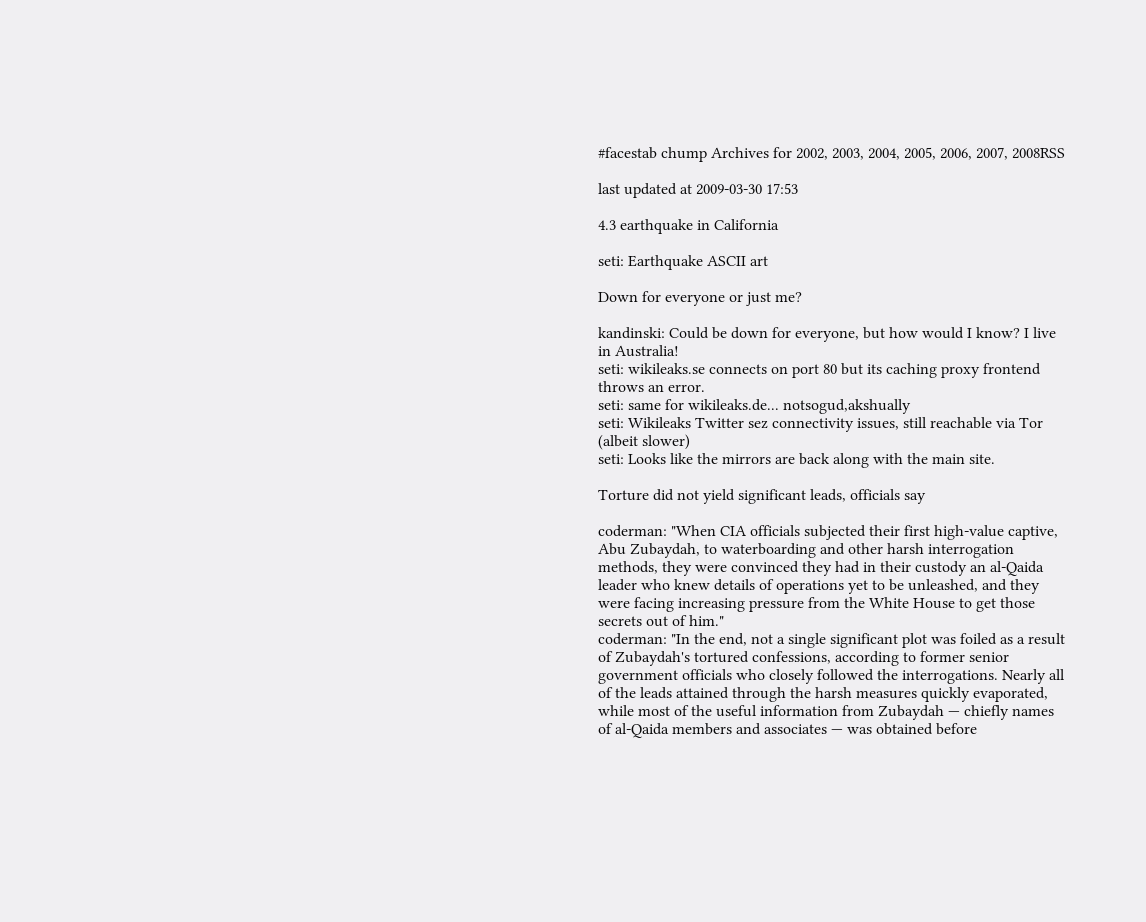#facestab chump Archives for 2002, 2003, 2004, 2005, 2006, 2007, 2008RSS

last updated at 2009-03-30 17:53

4.3 earthquake in California

seti: Earthquake ASCII art

Down for everyone or just me?

kandinski: Could be down for everyone, but how would I know? I live in Australia!
seti: wikileaks.se connects on port 80 but its caching proxy frontend throws an error.
seti: same for wikileaks.de... notsogud,akshually
seti: Wikileaks Twitter sez connectivity issues, still reachable via Tor (albeit slower)
seti: Looks like the mirrors are back along with the main site.

Torture did not yield significant leads, officials say

coderman: "When CIA officials subjected their first high-value captive, Abu Zubaydah, to waterboarding and other harsh interrogation methods, they were convinced they had in their custody an al-Qaida leader who knew details of operations yet to be unleashed, and they were facing increasing pressure from the White House to get those secrets out of him."
coderman: "In the end, not a single significant plot was foiled as a result of Zubaydah's tortured confessions, according to former senior government officials who closely followed the interrogations. Nearly all of the leads attained through the harsh measures quickly evaporated, while most of the useful information from Zubaydah — chiefly names of al-Qaida members and associates — was obtained before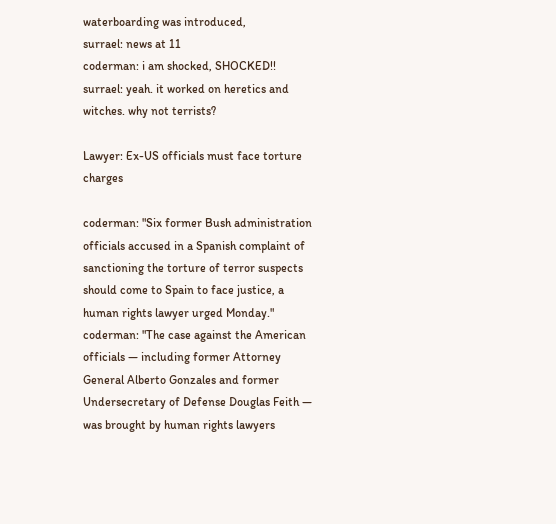waterboarding was introduced,
surrael: news at 11
coderman: i am shocked, SHOCKED!!
surrael: yeah. it worked on heretics and witches. why not terrists?

Lawyer: Ex-US officials must face torture charges

coderman: "Six former Bush administration officials accused in a Spanish complaint of sanctioning the torture of terror suspects should come to Spain to face justice, a human rights lawyer urged Monday."
coderman: "The case against the American officials — including former Attorney General Alberto Gonzales and former Undersecretary of Defense Douglas Feith — was brought by human rights lawyers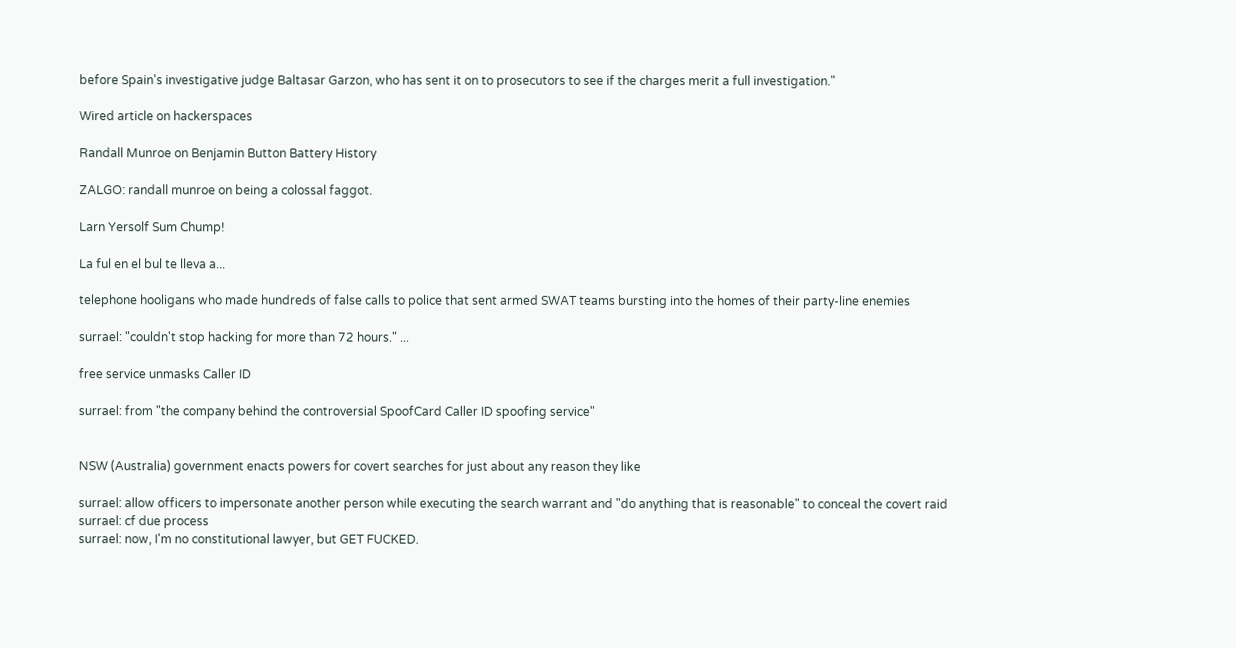before Spain's investigative judge Baltasar Garzon, who has sent it on to prosecutors to see if the charges merit a full investigation."

Wired article on hackerspaces

Randall Munroe on Benjamin Button Battery History

ZALGO: randall munroe on being a colossal faggot.

Larn Yersolf Sum Chump!

La ful en el bul te lleva a...

telephone hooligans who made hundreds of false calls to police that sent armed SWAT teams bursting into the homes of their party-line enemies

surrael: "couldn't stop hacking for more than 72 hours." ...

free service unmasks Caller ID

surrael: from "the company behind the controversial SpoofCard Caller ID spoofing service"


NSW (Australia) government enacts powers for covert searches for just about any reason they like

surrael: allow officers to impersonate another person while executing the search warrant and "do anything that is reasonable" to conceal the covert raid
surrael: cf due process
surrael: now, I'm no constitutional lawyer, but GET FUCKED.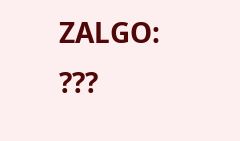ZALGO: ???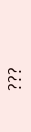???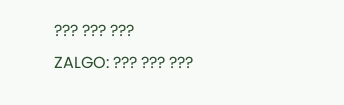??? ??? ???
ZALGO: ??? ??? ???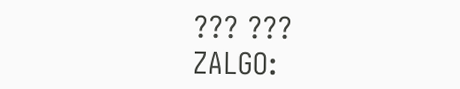??? ???
ZALGO: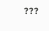???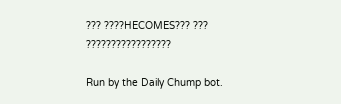??? ????HECOMES??? ??? ?????????????????

Run by the Daily Chump bot.